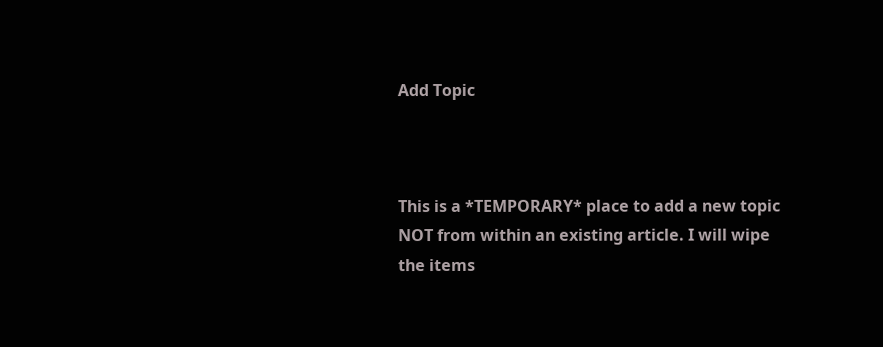Add Topic



This is a *TEMPORARY* place to add a new topic NOT from within an existing article. I will wipe the items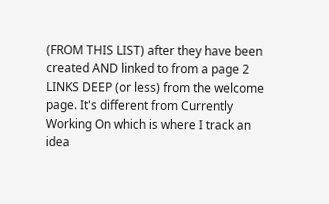(FROM THIS LIST) after they have been created AND linked to from a page 2 LINKS DEEP (or less) from the welcome page. It's different from Currently Working On which is where I track an idea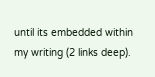until its embedded within my writing (2 links deep).